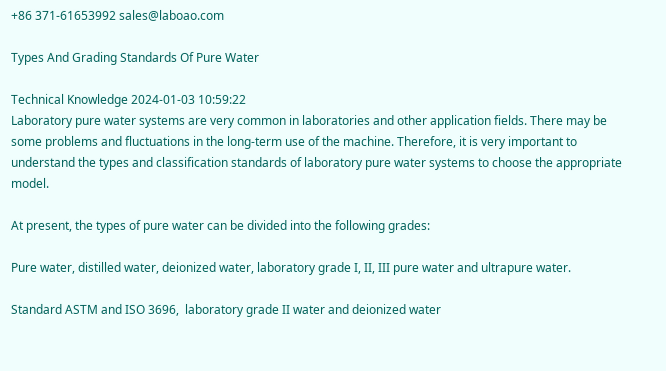+86 371-61653992 sales@laboao.com

Types And Grading Standards Of Pure Water

Technical Knowledge 2024-01-03 10:59:22
Laboratory pure water systems are very common in laboratories and other application fields. There may be some problems and fluctuations in the long-term use of the machine. Therefore, it is very important to understand the types and classification standards of laboratory pure water systems to choose the appropriate model.

At present, the types of pure water can be divided into the following grades:

Pure water, distilled water, deionized water, laboratory grade I, II, III pure water and ultrapure water.

Standard ASTM and ISO 3696,  laboratory grade II water and deionized water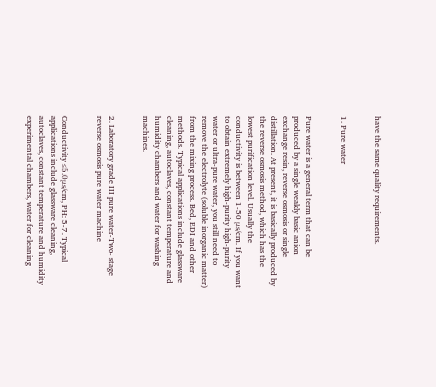have the same quality requirements.


1. Pure water


Pure water is a general term that can be produced by a single weakly basic anion exchange resin, reverse osmosis or single distillation. At present, it is basically produced by the reverse osmosis method, which has the lowest purification level. Usually the conductivity is between 1-50 μs/cm. If you want to obtain extremely high-purity high-purity water or ultra-pure water, you still need to remove the electrolyte (soluble inorganic matter) from the mixing process. Bed, EDI and other methods. Typical applications include glassware cleaning, autoclaves, constant temperature and humidity chambers and water for washing machines.


2. Laboratory grade III pure water-Two- stage reverse osmosis pure water machine


Conductivity ≤5.0μs/cm, PH: 5-7. Typical applications include glassware cleaning, autoclaves, constant temperature and humidity experimental chambers, water for cleaning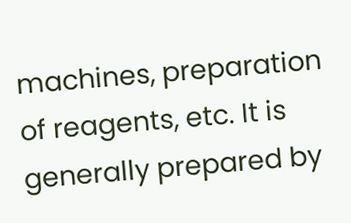machines, preparation of reagents, etc. It is generally prepared by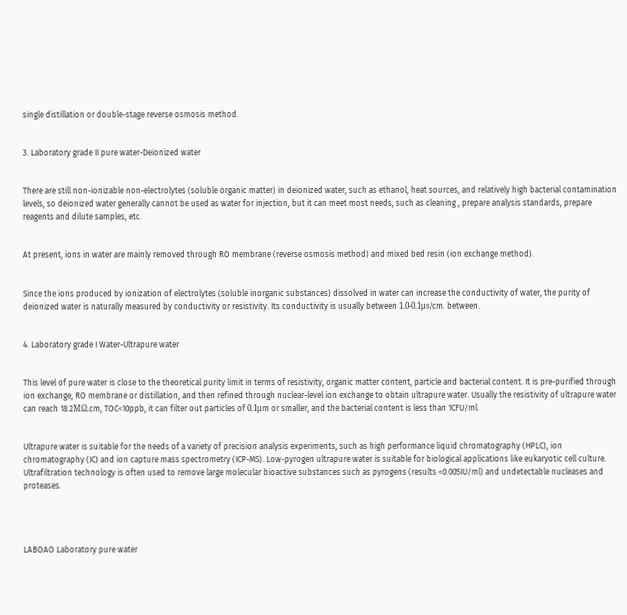single distillation or double-stage reverse osmosis method.


3. Laboratory grade II pure water-Deionized water


There are still non-ionizable non-electrolytes (soluble organic matter) in deionized water, such as ethanol, heat sources, and relatively high bacterial contamination levels, so deionized water generally cannot be used as water for injection, but it can meet most needs, such as cleaning , prepare analysis standards, prepare reagents and dilute samples, etc.


At present, ions in water are mainly removed through RO membrane (reverse osmosis method) and mixed bed resin (ion exchange method).


Since the ions produced by ionization of electrolytes (soluble inorganic substances) dissolved in water can increase the conductivity of water, the purity of deionized water is naturally measured by conductivity or resistivity. Its conductivity is usually between 1.0-0.1μs/cm. between.


4. Laboratory grade I Water-Ultrapure water


This level of pure water is close to the theoretical purity limit in terms of resistivity, organic matter content, particle and bacterial content. It is pre-purified through ion exchange, RO membrane or distillation, and then refined through nuclear-level ion exchange to obtain ultrapure water. Usually the resistivity of ultrapure water can reach 18.2MΩ.cm, TOC<10ppb, it can filter out particles of 0.1μm or smaller, and the bacterial content is less than 1CFU/ml.


Ultrapure water is suitable for the needs of a variety of precision analysis experiments, such as high performance liquid chromatography (HPLC), ion chromatography (IC) and ion capture mass spectrometry (ICP-MS). Low-pyrogen ultrapure water is suitable for biological applications like eukaryotic cell culture. Ultrafiltration technology is often used to remove large molecular bioactive substances such as pyrogens (results <0.005IU/ml) and undetectable nucleases and proteases.




LABOAO Laboratory pure water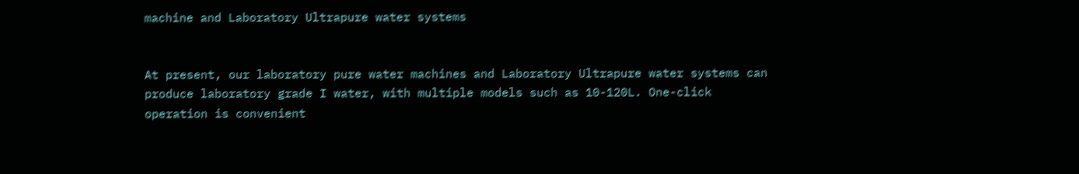machine and Laboratory Ultrapure water systems


At present, our laboratory pure water machines and Laboratory Ultrapure water systems can produce laboratory grade I water, with multiple models such as 10-120L. One-click operation is convenient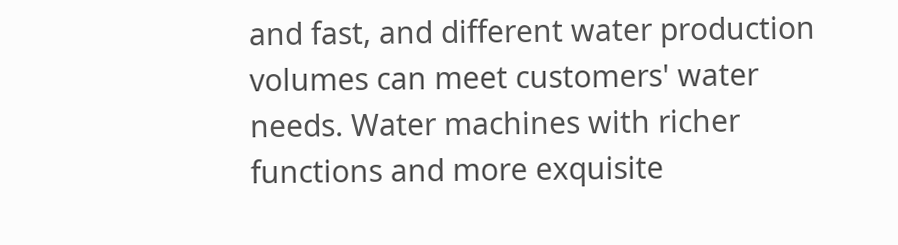and fast, and different water production volumes can meet customers' water needs. Water machines with richer functions and more exquisite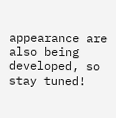appearance are also being developed, so stay tuned!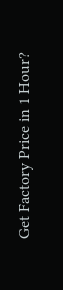Get Factory Price in 1 Hour?